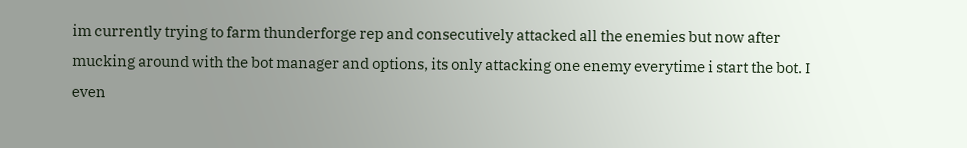im currently trying to farm thunderforge rep and consecutively attacked all the enemies but now after mucking around with the bot manager and options, its only attacking one enemy everytime i start the bot. I even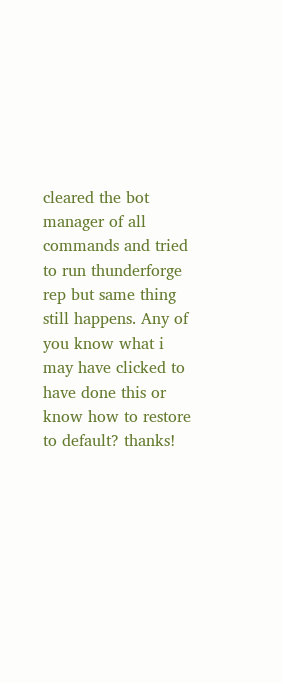cleared the bot manager of all commands and tried to run thunderforge rep but same thing still happens. Any of you know what i may have clicked to have done this or know how to restore to default? thanks!